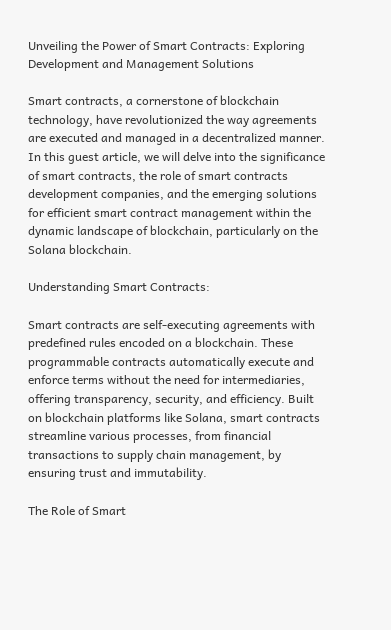Unveiling the Power of Smart Contracts: Exploring Development and Management Solutions

Smart contracts, a cornerstone of blockchain technology, have revolutionized the way agreements are executed and managed in a decentralized manner. In this guest article, we will delve into the significance of smart contracts, the role of smart contracts development companies, and the emerging solutions for efficient smart contract management within the dynamic landscape of blockchain, particularly on the Solana blockchain.

Understanding Smart Contracts:

Smart contracts are self-executing agreements with predefined rules encoded on a blockchain. These programmable contracts automatically execute and enforce terms without the need for intermediaries, offering transparency, security, and efficiency. Built on blockchain platforms like Solana, smart contracts streamline various processes, from financial transactions to supply chain management, by ensuring trust and immutability.

The Role of Smart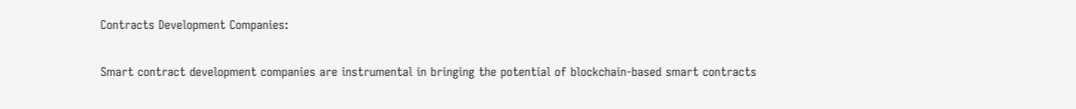Contracts Development Companies:

Smart contract development companies are instrumental in bringing the potential of blockchain-based smart contracts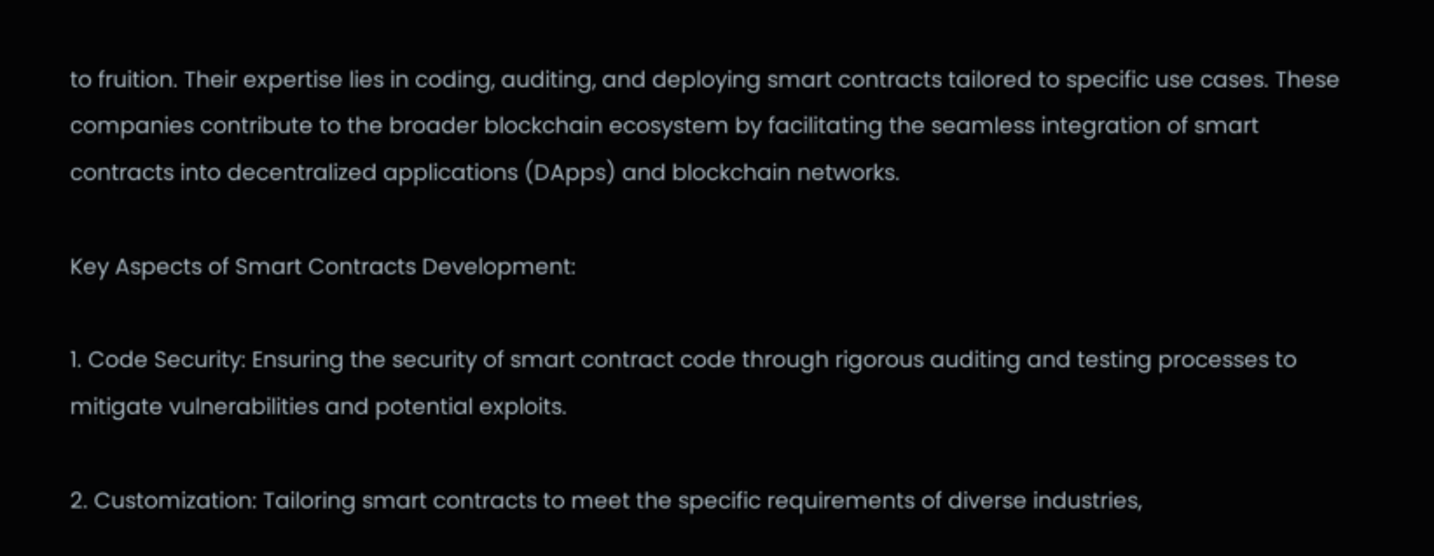to fruition. Their expertise lies in coding, auditing, and deploying smart contracts tailored to specific use cases. These companies contribute to the broader blockchain ecosystem by facilitating the seamless integration of smart contracts into decentralized applications (DApps) and blockchain networks.

Key Aspects of Smart Contracts Development:

1. Code Security: Ensuring the security of smart contract code through rigorous auditing and testing processes to mitigate vulnerabilities and potential exploits.

2. Customization: Tailoring smart contracts to meet the specific requirements of diverse industries,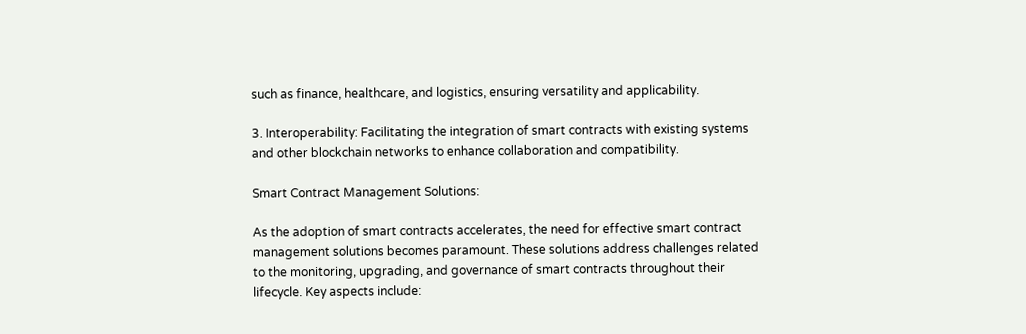such as finance, healthcare, and logistics, ensuring versatility and applicability.

3. Interoperability: Facilitating the integration of smart contracts with existing systems and other blockchain networks to enhance collaboration and compatibility.

Smart Contract Management Solutions:

As the adoption of smart contracts accelerates, the need for effective smart contract management solutions becomes paramount. These solutions address challenges related to the monitoring, upgrading, and governance of smart contracts throughout their lifecycle. Key aspects include: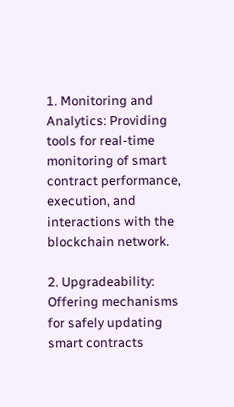1. Monitoring and Analytics: Providing tools for real-time monitoring of smart contract performance, execution, and interactions with the blockchain network.

2. Upgradeability: Offering mechanisms for safely updating smart contracts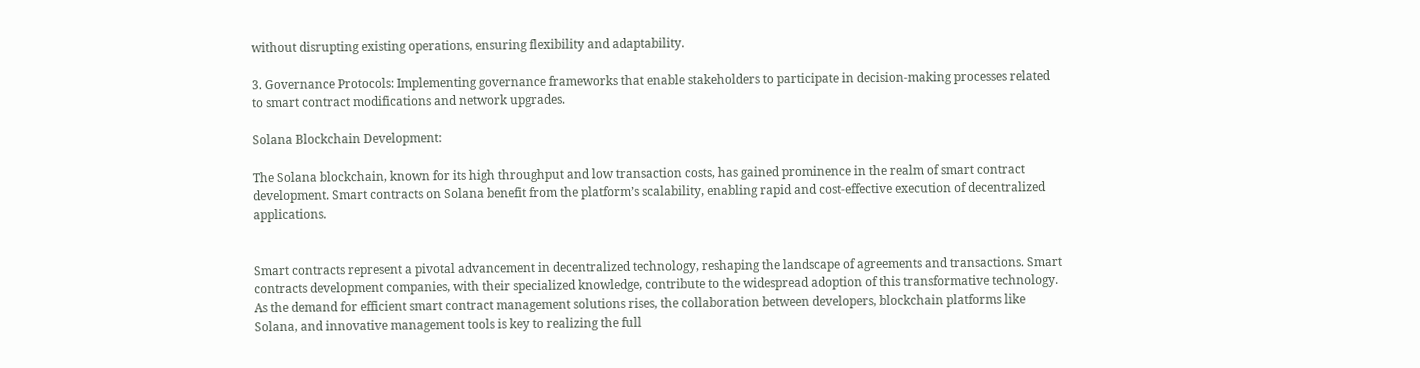without disrupting existing operations, ensuring flexibility and adaptability.

3. Governance Protocols: Implementing governance frameworks that enable stakeholders to participate in decision-making processes related to smart contract modifications and network upgrades.

Solana Blockchain Development:

The Solana blockchain, known for its high throughput and low transaction costs, has gained prominence in the realm of smart contract development. Smart contracts on Solana benefit from the platform’s scalability, enabling rapid and cost-effective execution of decentralized applications.


Smart contracts represent a pivotal advancement in decentralized technology, reshaping the landscape of agreements and transactions. Smart contracts development companies, with their specialized knowledge, contribute to the widespread adoption of this transformative technology. As the demand for efficient smart contract management solutions rises, the collaboration between developers, blockchain platforms like Solana, and innovative management tools is key to realizing the full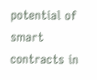potential of smart contracts in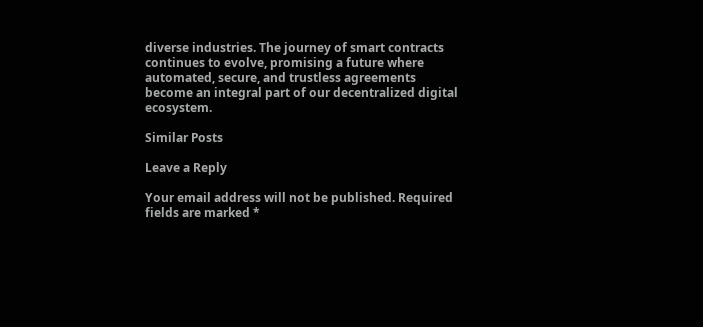diverse industries. The journey of smart contracts continues to evolve, promising a future where automated, secure, and trustless agreements become an integral part of our decentralized digital ecosystem.

Similar Posts

Leave a Reply

Your email address will not be published. Required fields are marked *